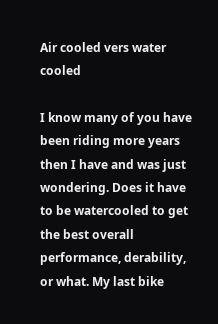Air cooled vers water cooled

I know many of you have been riding more years then I have and was just wondering. Does it have to be watercooled to get the best overall performance, derability, or what. My last bike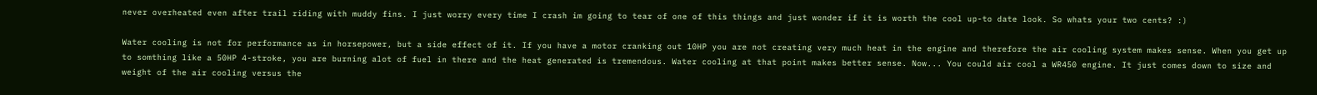never overheated even after trail riding with muddy fins. I just worry every time I crash im going to tear of one of this things and just wonder if it is worth the cool up-to date look. So whats your two cents? :)

Water cooling is not for performance as in horsepower, but a side effect of it. If you have a motor cranking out 10HP you are not creating very much heat in the engine and therefore the air cooling system makes sense. When you get up to somthing like a 50HP 4-stroke, you are burning alot of fuel in there and the heat generated is tremendous. Water cooling at that point makes better sense. Now... You could air cool a WR450 engine. It just comes down to size and weight of the air cooling versus the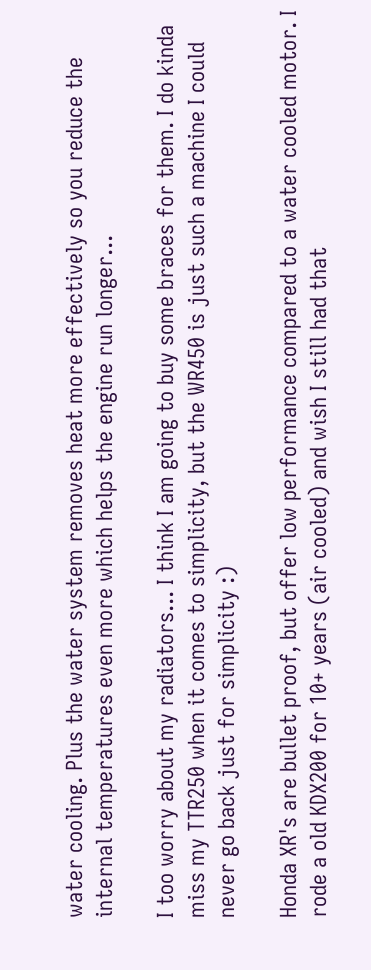water cooling. Plus the water system removes heat more effectively so you reduce the internal temperatures even more which helps the engine run longer...

I too worry about my radiators... I think I am going to buy some braces for them. I do kinda miss my TTR250 when it comes to simplicity, but the WR450 is just such a machine I could never go back just for simplicity :)

Honda XR's are bullet proof, but offer low performance compared to a water cooled motor. I rode a old KDX200 for 10+ years (air cooled) and wish I still had that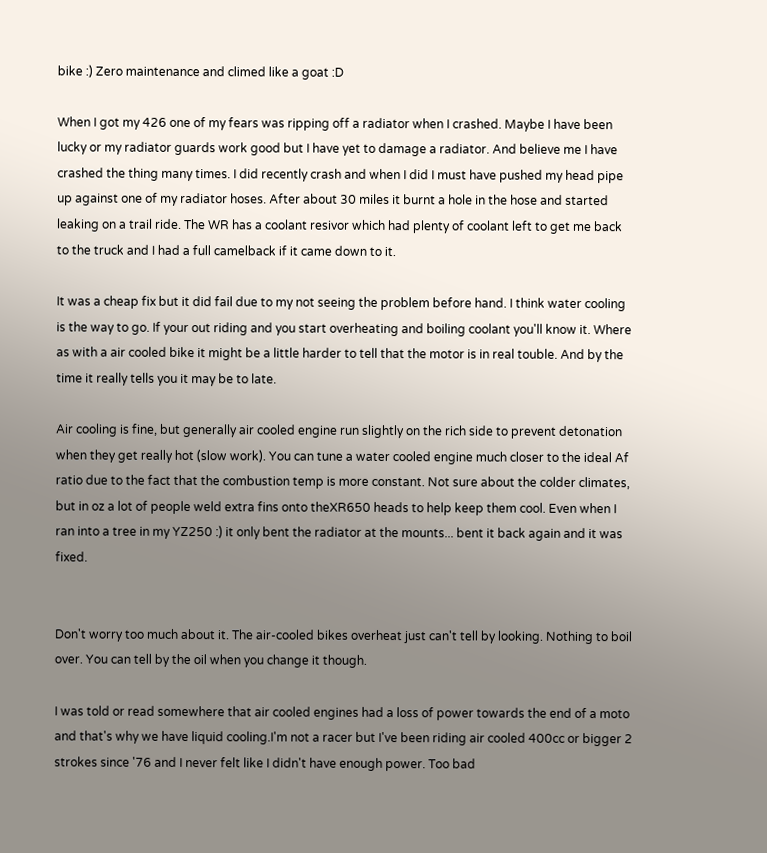bike :) Zero maintenance and climed like a goat :D

When I got my 426 one of my fears was ripping off a radiator when I crashed. Maybe I have been lucky or my radiator guards work good but I have yet to damage a radiator. And believe me I have crashed the thing many times. I did recently crash and when I did I must have pushed my head pipe up against one of my radiator hoses. After about 30 miles it burnt a hole in the hose and started leaking on a trail ride. The WR has a coolant resivor which had plenty of coolant left to get me back to the truck and I had a full camelback if it came down to it.

It was a cheap fix but it did fail due to my not seeing the problem before hand. I think water cooling is the way to go. If your out riding and you start overheating and boiling coolant you'll know it. Where as with a air cooled bike it might be a little harder to tell that the motor is in real touble. And by the time it really tells you it may be to late.

Air cooling is fine, but generally air cooled engine run slightly on the rich side to prevent detonation when they get really hot (slow work). You can tune a water cooled engine much closer to the ideal Af ratio due to the fact that the combustion temp is more constant. Not sure about the colder climates, but in oz a lot of people weld extra fins onto theXR650 heads to help keep them cool. Even when I ran into a tree in my YZ250 :) it only bent the radiator at the mounts... bent it back again and it was fixed.


Don't worry too much about it. The air-cooled bikes overheat just can't tell by looking. Nothing to boil over. You can tell by the oil when you change it though.

I was told or read somewhere that air cooled engines had a loss of power towards the end of a moto and that's why we have liquid cooling.I'm not a racer but I've been riding air cooled 400cc or bigger 2 strokes since '76 and I never felt like I didn't have enough power. Too bad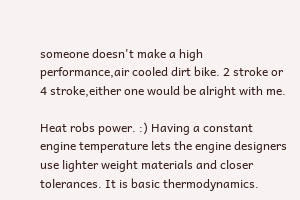someone doesn't make a high performance,air cooled dirt bike. 2 stroke or 4 stroke,either one would be alright with me.

Heat robs power. :) Having a constant engine temperature lets the engine designers use lighter weight materials and closer tolerances. It is basic thermodynamics.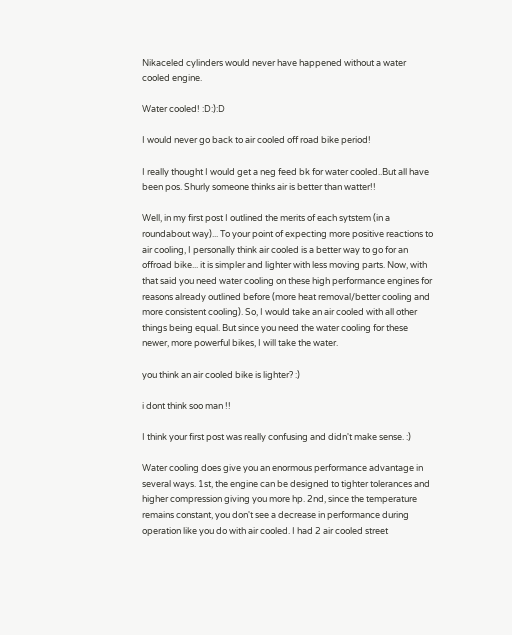Nikaceled cylinders would never have happened without a water cooled engine.

Water cooled! :D:):D

I would never go back to air cooled off road bike period!

I really thought I would get a neg feed bk for water cooled..But all have been pos. Shurly someone thinks air is better than watter!!

Well, in my first post I outlined the merits of each sytstem (in a roundabout way)... To your point of expecting more positive reactions to air cooling, I personally think air cooled is a better way to go for an offroad bike... it is simpler and lighter with less moving parts. Now, with that said you need water cooling on these high performance engines for reasons already outlined before (more heat removal/better cooling and more consistent cooling). So, I would take an air cooled with all other things being equal. But since you need the water cooling for these newer, more powerful bikes, I will take the water.

you think an air cooled bike is lighter? :)

i dont think soo man !!

I think your first post was really confusing and didn't make sense. :)

Water cooling does give you an enormous performance advantage in several ways. 1st, the engine can be designed to tighter tolerances and higher compression giving you more hp. 2nd, since the temperature remains constant, you don't see a decrease in performance during operation like you do with air cooled. I had 2 air cooled street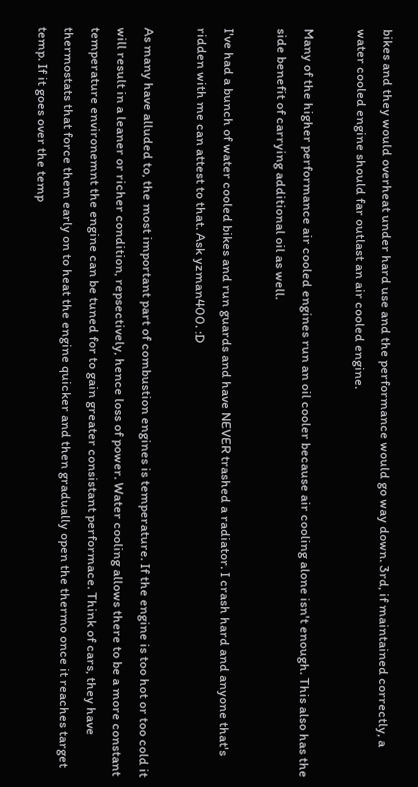bikes and they would overheat under hard use and the performance would go way down. 3rd, if maintained correctly, a water cooled engine should far outlast an air cooled engine.

Many of the higher performance air cooled engines run an oil cooler because air cooling alone isn't enough. This also has the side benefit of carrying additional oil as well.

I've had a bunch of water cooled bikes and run guards and have NEVER trashed a radiator. I crash hard and anyone that's ridden with me can attest to that. Ask yzman400. :D

As many have alluded to, the most important part of combustion engines is temperature. If the engine is too hot or too cold it will result in a leaner or richer condition, repsectively, hence loss of power. Water cooling allows there to be a more constant temperature environemnt the engine can be tuned for to gain greater consistant performace. Think of cars, they have thermostats that force them early on to heat the engine quicker and then gradually open the thermo once it reaches target temp. If it goes over the temp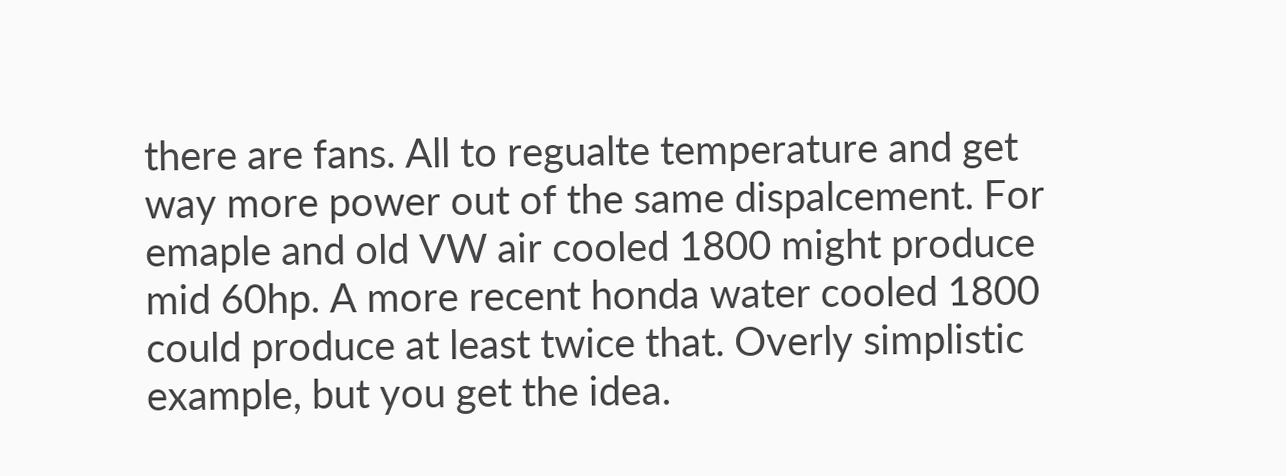there are fans. All to regualte temperature and get way more power out of the same dispalcement. For emaple and old VW air cooled 1800 might produce mid 60hp. A more recent honda water cooled 1800 could produce at least twice that. Overly simplistic example, but you get the idea.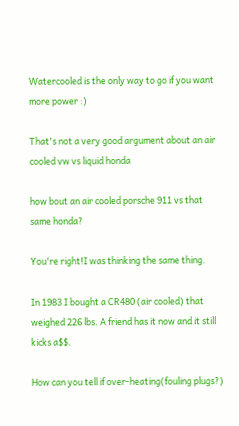Watercooled is the only way to go if you want more power :)

That's not a very good argument about an air cooled vw vs liquid honda

how bout an air cooled porsche 911 vs that same honda?

You're right!I was thinking the same thing.

In 1983 I bought a CR480 (air cooled) that weighed 226 lbs. A friend has it now and it still kicks a$$.

How can you tell if over-heating(fouling plugs?)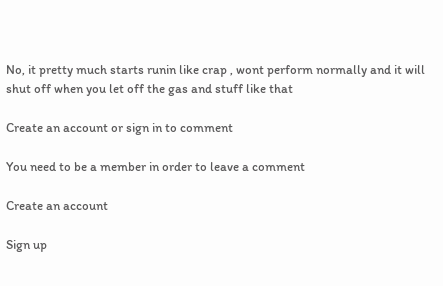No, it pretty much starts runin like crap , wont perform normally and it will shut off when you let off the gas and stuff like that

Create an account or sign in to comment

You need to be a member in order to leave a comment

Create an account

Sign up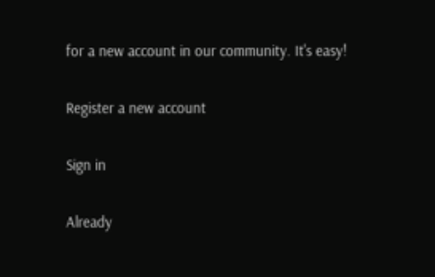for a new account in our community. It's easy!

Register a new account

Sign in

Already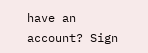have an account? Sign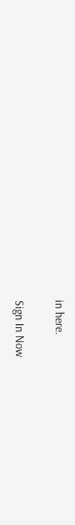in here.

Sign In Now